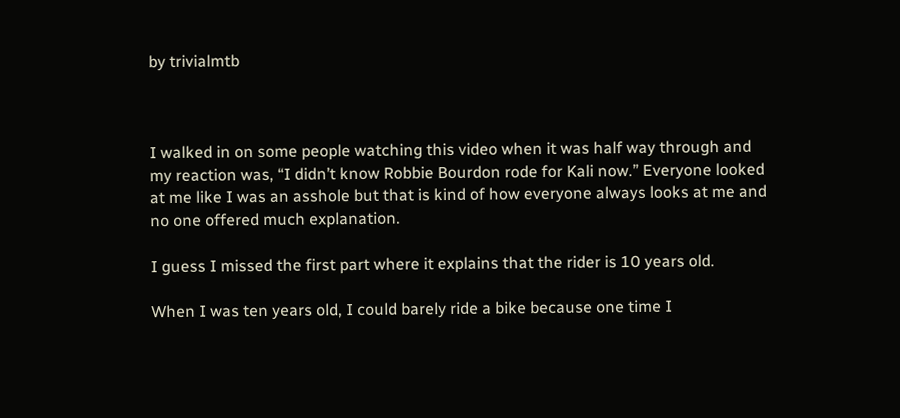by trivialmtb



I walked in on some people watching this video when it was half way through and my reaction was, “I didn’t know Robbie Bourdon rode for Kali now.” Everyone looked at me like I was an asshole but that is kind of how everyone always looks at me and no one offered much explanation.

I guess I missed the first part where it explains that the rider is 10 years old.

When I was ten years old, I could barely ride a bike because one time I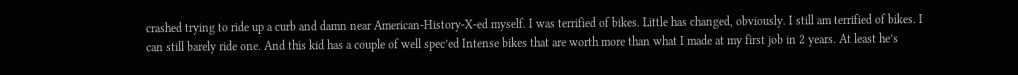crashed trying to ride up a curb and damn near American-History-X-ed myself. I was terrified of bikes. Little has changed, obviously. I still am terrified of bikes. I can still barely ride one. And this kid has a couple of well spec’ed Intense bikes that are worth more than what I made at my first job in 2 years. At least he’s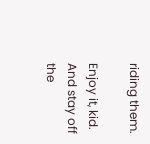riding them.

Enjoy it, kid. And stay off the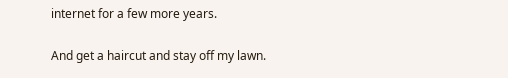internet for a few more years.

And get a haircut and stay off my lawn.